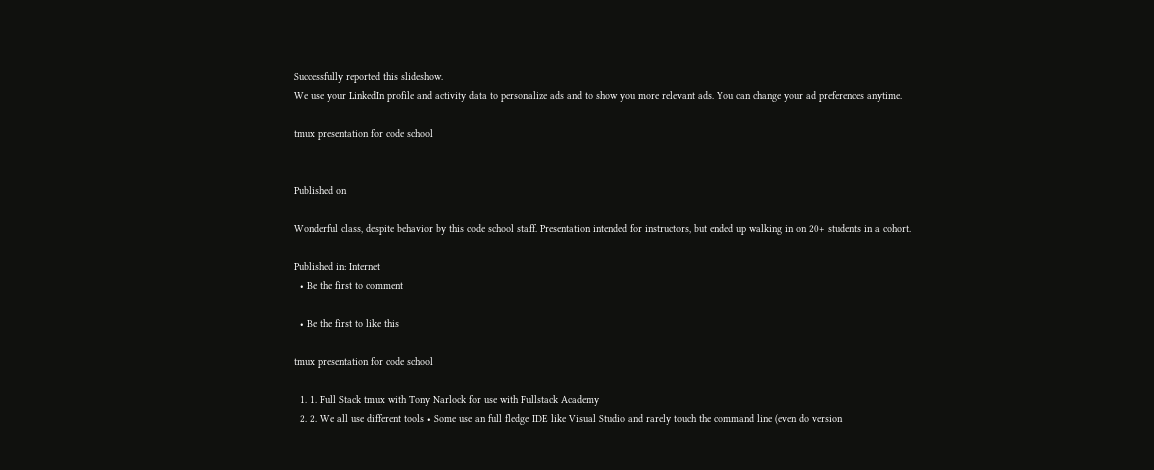Successfully reported this slideshow.
We use your LinkedIn profile and activity data to personalize ads and to show you more relevant ads. You can change your ad preferences anytime.

tmux presentation for code school


Published on

Wonderful class, despite behavior by this code school staff. Presentation intended for instructors, but ended up walking in on 20+ students in a cohort.

Published in: Internet
  • Be the first to comment

  • Be the first to like this

tmux presentation for code school

  1. 1. Full Stack tmux with Tony Narlock for use with Fullstack Academy
  2. 2. We all use different tools • Some use an full fledge IDE like Visual Studio and rarely touch the command line (even do version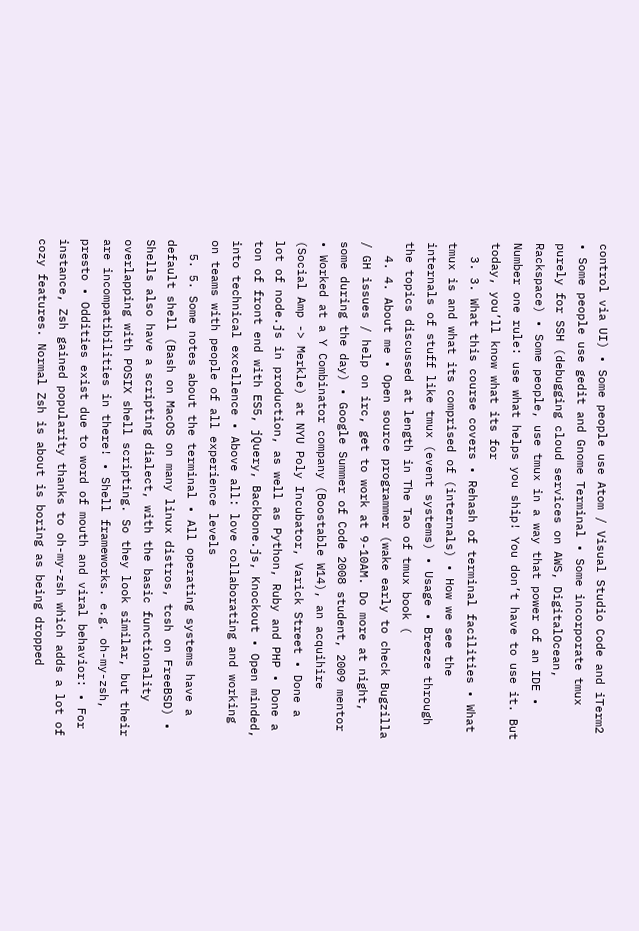control via UI) • Some people use Atom / Visual Studio Code and iTerm2 • Some people use gedit and Gnome Terminal • Some incorporate tmux purely for SSH (debugging cloud services on AWS, DigitalOcean, Rackspace) • Some people, use tmux in a way that power of an IDE • Number one rule: use what helps you ship! You don’t have to use it. But today, you’ll know what its for
  3. 3. What this course covers • Rehash of terminal facilities • What tmux is and what its comprised of (internals) • How we see the internals of stuff like tmux (event systems) • Usage • Breeze through the topics discussed at length in The Tao of tmux book (
  4. 4. About me • Open source programmer (wake early to check Bugzilla / GH issues / help on irc, get to work at 9-10AM. Do more at night, some during the day) • Google Summer of Code 2008 student, 2009 mentor • Worked at a Y Combinator company (Boostable W14), an acquihire (Social Amp -> Merkle) at NYU Poly Incubator, Varick Street • Done a lot of node.js in production, as well as Python, Ruby and PHP • Done a ton of front end with ES5, jQuery, Backbone.js, Knockout • Open minded, into technical excellence • Above all: love collaborating and working on teams with people of all experience levels
  5. 5. Some notes about the terminal • All operating systems have a default shell (Bash on MacOS on many linux distros, tcsh on FreeBSD) • Shells also have a scripting dialect, with the basic functionality overlapping with POSIX shell scripting. So they look similar, but their are incompatibilities in there! • Shell frameworks. e.g. oh-my-zsh, presto • Oddities exist due to word of mouth and viral behavior: • For instance, Zsh gained popularity thanks to oh-my-zsh which adds a lot of cozy features. Normal Zsh is about is boring as being dropped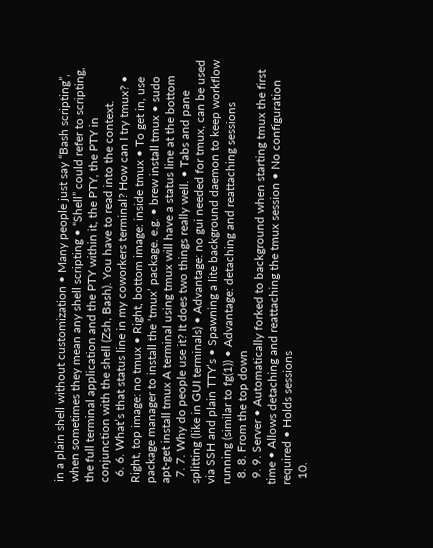in a plain shell without customization • Many people just say “Bash scripting”, when sometimes they mean any shell scripting • “Shell” could refer to scripting, the full terminal application and the PTY within it, the PTY, the PTY in conjunction with the shell (Zsh, Bash). You have to read into the context.
  6. 6. What’s that status line in my coworkers terminal? How can I try tmux? • Right, top image: no tmux • Right, bottom image: inside tmux • To get in, use package manager to install the ‘tmux’ package. e.g. • brew install tmux • sudo apt-get install tmux A terminal using tmux will have a status line at the bottom
  7. 7. Why do people use it? It does two things really well. • Tabs and pane splitting (like in GUI terminals) • Advantage: no gui needed for tmux, can be used via SSH and plain TTY’s • Spawning a lite background daemon to keep workflow running (similar to fg(1)) • Advantage: detaching and reattaching sessions
  8. 8. From the top down
  9. 9. Server • Automatically forked to background when starting tmux the first time • Allows detaching and reattaching the tmux session • No configuration required • Holds sessions
  10.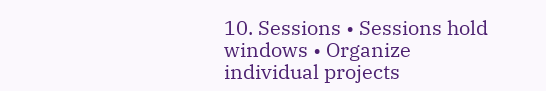10. Sessions • Sessions hold windows • Organize individual projects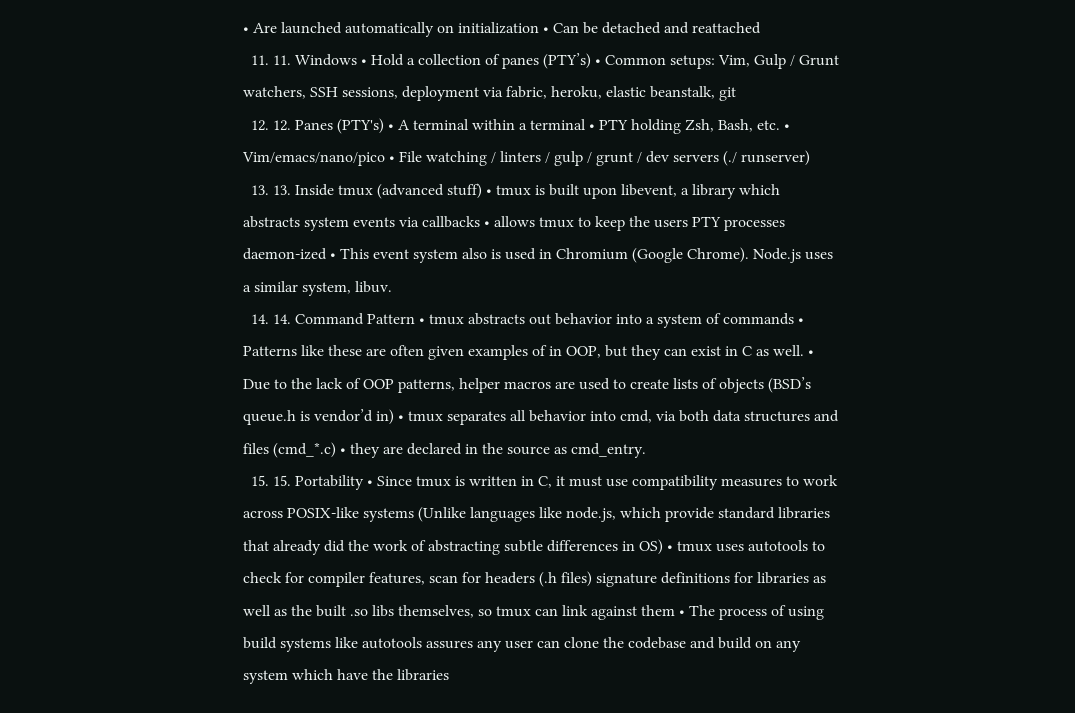• Are launched automatically on initialization • Can be detached and reattached
  11. 11. Windows • Hold a collection of panes (PTY’s) • Common setups: Vim, Gulp / Grunt watchers, SSH sessions, deployment via fabric, heroku, elastic beanstalk, git
  12. 12. Panes (PTY's) • A terminal within a terminal • PTY holding Zsh, Bash, etc. • Vim/emacs/nano/pico • File watching / linters / gulp / grunt / dev servers (./ runserver)
  13. 13. Inside tmux (advanced stuff) • tmux is built upon libevent, a library which abstracts system events via callbacks • allows tmux to keep the users PTY processes daemon-ized • This event system also is used in Chromium (Google Chrome). Node.js uses a similar system, libuv.
  14. 14. Command Pattern • tmux abstracts out behavior into a system of commands • Patterns like these are often given examples of in OOP, but they can exist in C as well. • Due to the lack of OOP patterns, helper macros are used to create lists of objects (BSD’s queue.h is vendor’d in) • tmux separates all behavior into cmd, via both data structures and files (cmd_*.c) • they are declared in the source as cmd_entry.
  15. 15. Portability • Since tmux is written in C, it must use compatibility measures to work across POSIX-like systems (Unlike languages like node.js, which provide standard libraries that already did the work of abstracting subtle differences in OS) • tmux uses autotools to check for compiler features, scan for headers (.h files) signature definitions for libraries as well as the built .so libs themselves, so tmux can link against them • The process of using build systems like autotools assures any user can clone the codebase and build on any system which have the libraries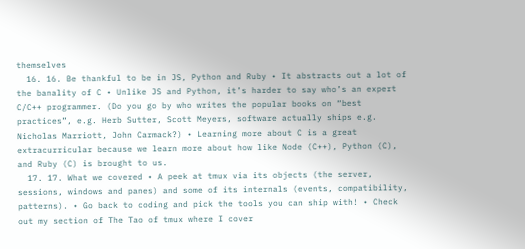themselves
  16. 16. Be thankful to be in JS, Python and Ruby • It abstracts out a lot of the banality of C • Unlike JS and Python, it’s harder to say who’s an expert C/C++ programmer. (Do you go by who writes the popular books on “best practices”, e.g. Herb Sutter, Scott Meyers, software actually ships e.g. Nicholas Marriott, John Carmack?) • Learning more about C is a great extracurricular because we learn more about how like Node (C++), Python (C), and Ruby (C) is brought to us.
  17. 17. What we covered • A peek at tmux via its objects (the server, sessions, windows and panes) and some of its internals (events, compatibility, patterns). • Go back to coding and pick the tools you can ship with! • Check out my section of The Tao of tmux where I cover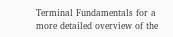Terminal Fundamentals for a more detailed overview of the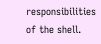responsibilities of the shell.